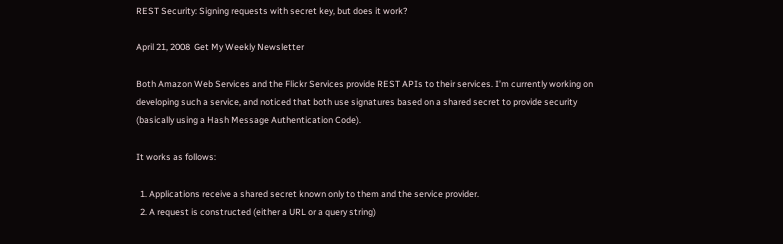REST Security: Signing requests with secret key, but does it work?

April 21, 2008  Get My Weekly Newsletter

Both Amazon Web Services and the Flickr Services provide REST APIs to their services. I’m currently working on developing such a service, and noticed that both use signatures based on a shared secret to provide security (basically using a Hash Message Authentication Code).

It works as follows:

  1. Applications receive a shared secret known only to them and the service provider.
  2. A request is constructed (either a URL or a query string)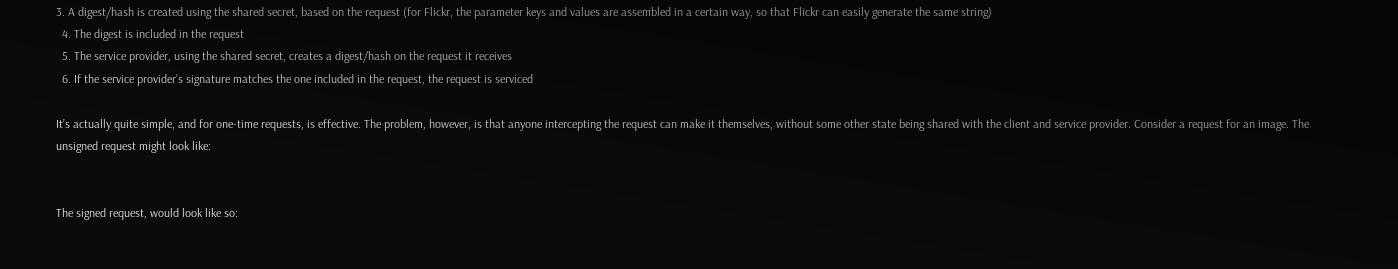3. A digest/hash is created using the shared secret, based on the request (for Flickr, the parameter keys and values are assembled in a certain way, so that Flickr can easily generate the same string)
  4. The digest is included in the request
  5. The service provider, using the shared secret, creates a digest/hash on the request it receives
  6. If the service provider’s signature matches the one included in the request, the request is serviced

It’s actually quite simple, and for one-time requests, is effective. The problem, however, is that anyone intercepting the request can make it themselves, without some other state being shared with the client and service provider. Consider a request for an image. The unsigned request might look like:


The signed request, would look like so: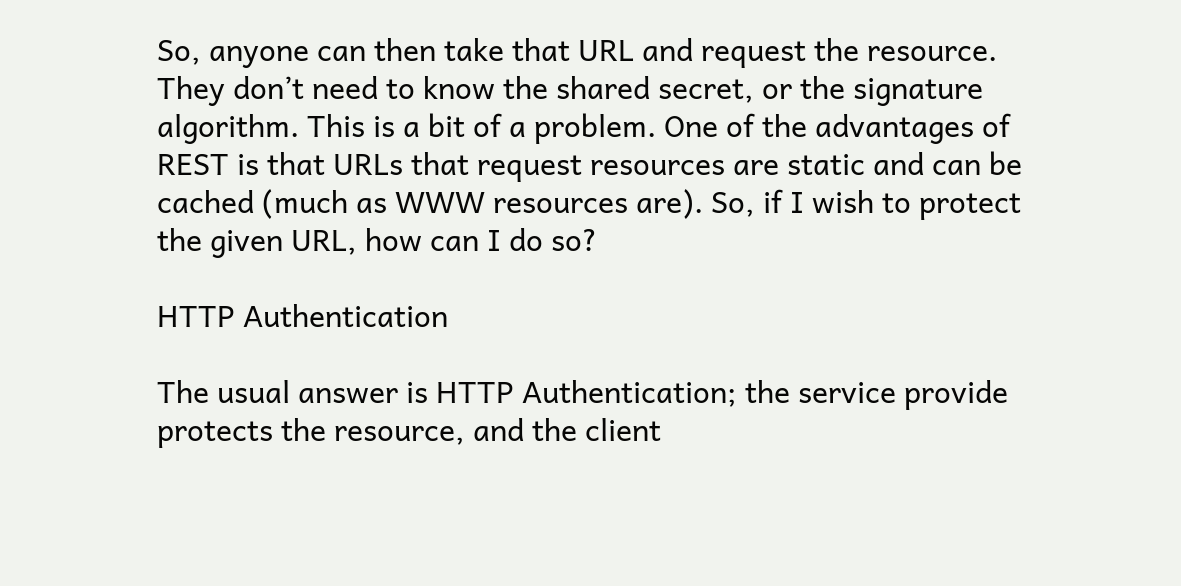So, anyone can then take that URL and request the resource. They don’t need to know the shared secret, or the signature algorithm. This is a bit of a problem. One of the advantages of REST is that URLs that request resources are static and can be cached (much as WWW resources are). So, if I wish to protect the given URL, how can I do so?

HTTP Authentication

The usual answer is HTTP Authentication; the service provide protects the resource, and the client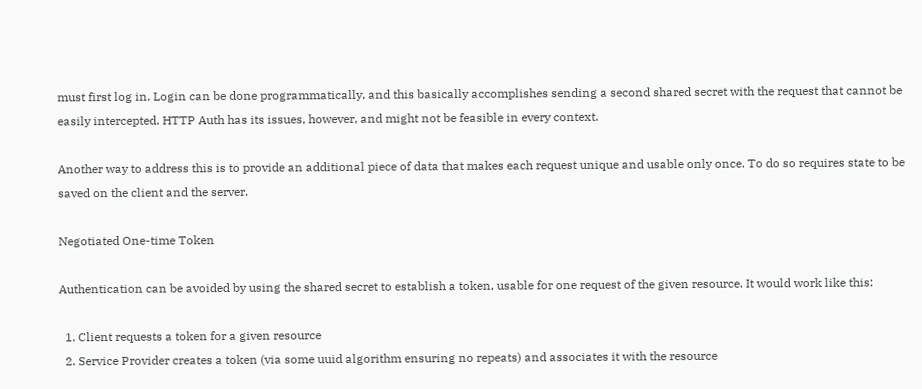must first log in. Login can be done programmatically, and this basically accomplishes sending a second shared secret with the request that cannot be easily intercepted. HTTP Auth has its issues, however, and might not be feasible in every context.

Another way to address this is to provide an additional piece of data that makes each request unique and usable only once. To do so requires state to be saved on the client and the server.

Negotiated One-time Token

Authentication can be avoided by using the shared secret to establish a token, usable for one request of the given resource. It would work like this:

  1. Client requests a token for a given resource
  2. Service Provider creates a token (via some uuid algorithm ensuring no repeats) and associates it with the resource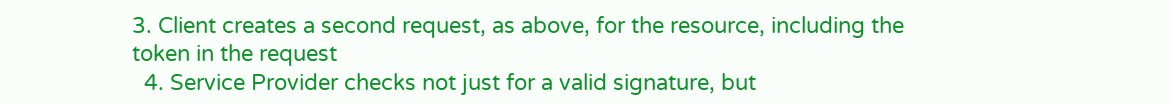3. Client creates a second request, as above, for the resource, including the token in the request
  4. Service Provider checks not just for a valid signature, but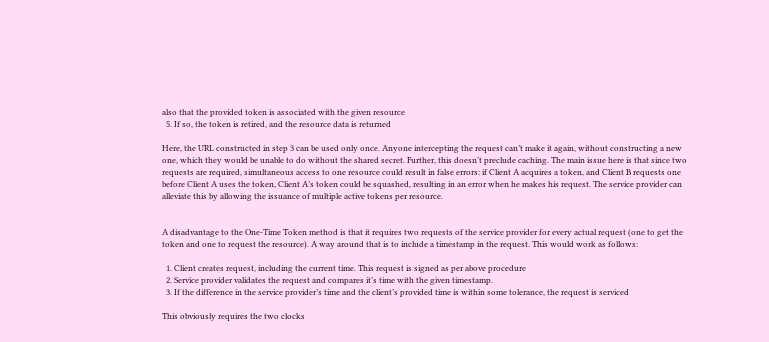also that the provided token is associated with the given resource
  5. If so, the token is retired, and the resource data is returned

Here, the URL constructed in step 3 can be used only once. Anyone intercepting the request can’t make it again, without constructing a new one, which they would be unable to do without the shared secret. Further, this doesn’t preclude caching. The main issue here is that since two requests are required, simultaneous access to one resource could result in false errors: if Client A acquires a token, and Client B requests one before Client A uses the token, Client A’s token could be squashed, resulting in an error when he makes his request. The service provider can alleviate this by allowing the issuance of multiple active tokens per resource.


A disadvantage to the One-Time Token method is that it requires two requests of the service provider for every actual request (one to get the token and one to request the resource). A way around that is to include a timestamp in the request. This would work as follows:

  1. Client creates request, including the current time. This request is signed as per above procedure
  2. Service provider validates the request and compares it’s time with the given timestamp.
  3. If the difference in the service provider’s time and the client’s provided time is within some tolerance, the request is serviced

This obviously requires the two clocks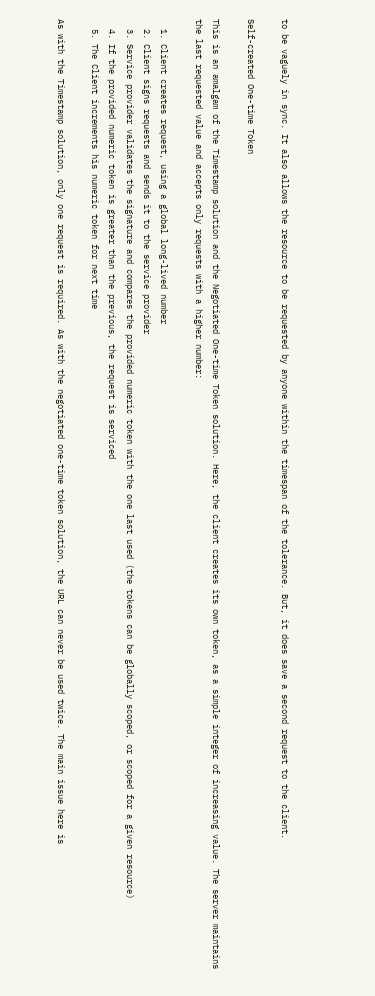to be vaguely in sync. It also allows the resource to be requested by anyone within the timespan of the tolerance. But, it does save a second request to the client.

Self-created One-time Token

This is an amalgam of the Timestamp solution and the Negotiated One-time Token solution. Here, the client creates its own token, as a simple integer of increasing value. The server maintains the last requested value and accepts only requests with a higher number:

  1. Client creates request, using a global long-lived number
  2. Client signs requests and sends it to the service provider
  3. Service provider validates the signature and compares the provided numeric token with the one last used (the tokens can be globally scoped, or scoped for a given resource)
  4. If the provided numeric token is greater than the previous, the request is serviced
  5. The Client increments his numeric token for next time

As with the Timestamp solution, only one request is required. As with the negotiated one-time token solution, the URL can never be used twice. The main issue here is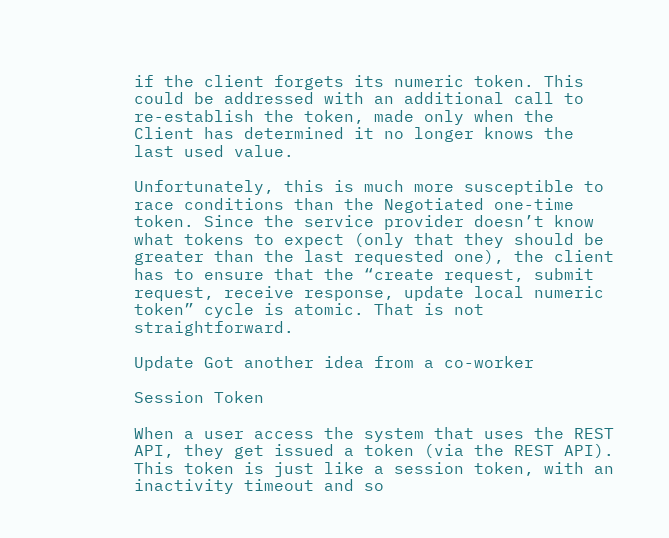if the client forgets its numeric token. This could be addressed with an additional call to re-establish the token, made only when the Client has determined it no longer knows the last used value.

Unfortunately, this is much more susceptible to race conditions than the Negotiated one-time token. Since the service provider doesn’t know what tokens to expect (only that they should be greater than the last requested one), the client has to ensure that the “create request, submit request, receive response, update local numeric token” cycle is atomic. That is not straightforward.

Update Got another idea from a co-worker

Session Token

When a user access the system that uses the REST API, they get issued a token (via the REST API). This token is just like a session token, with an inactivity timeout and so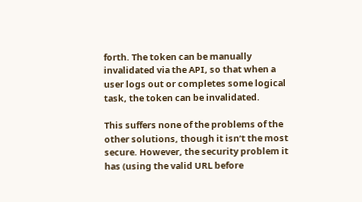forth. The token can be manually invalidated via the API, so that when a user logs out or completes some logical task, the token can be invalidated.

This suffers none of the problems of the other solutions, though it isn’t the most secure. However, the security problem it has (using the valid URL before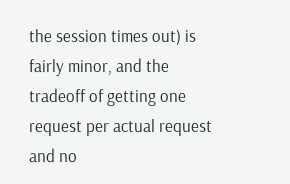the session times out) is fairly minor, and the tradeoff of getting one request per actual request and no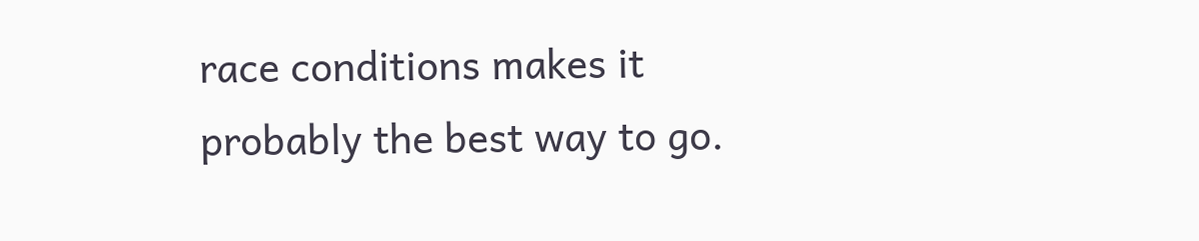race conditions makes it probably the best way to go.